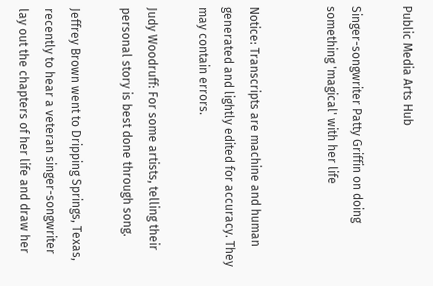Public Media Arts Hub

Singer-songwriter Patty Griffin on doing something 'magical' with her life


Notice: Transcripts are machine and human generated and lightly edited for accuracy. They may contain errors.

Judy Woodruff: For some artists, telling their personal story is best done through song.

Jeffrey Brown went to Dripping Springs, Texas, recently to hear a veteran singer-songwriter lay out the chapters of her life and draw her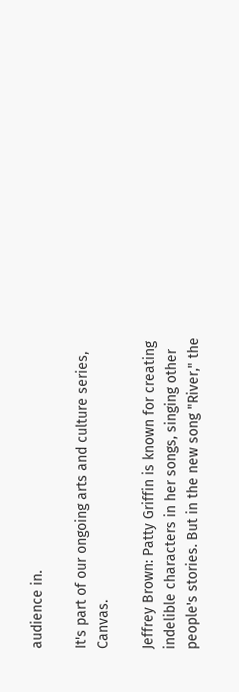audience in.

It's part of our ongoing arts and culture series, Canvas.

Jeffrey Brown: Patty Griffin is known for creating indelible characters in her songs, singing other people's stories. But in the new song "River," the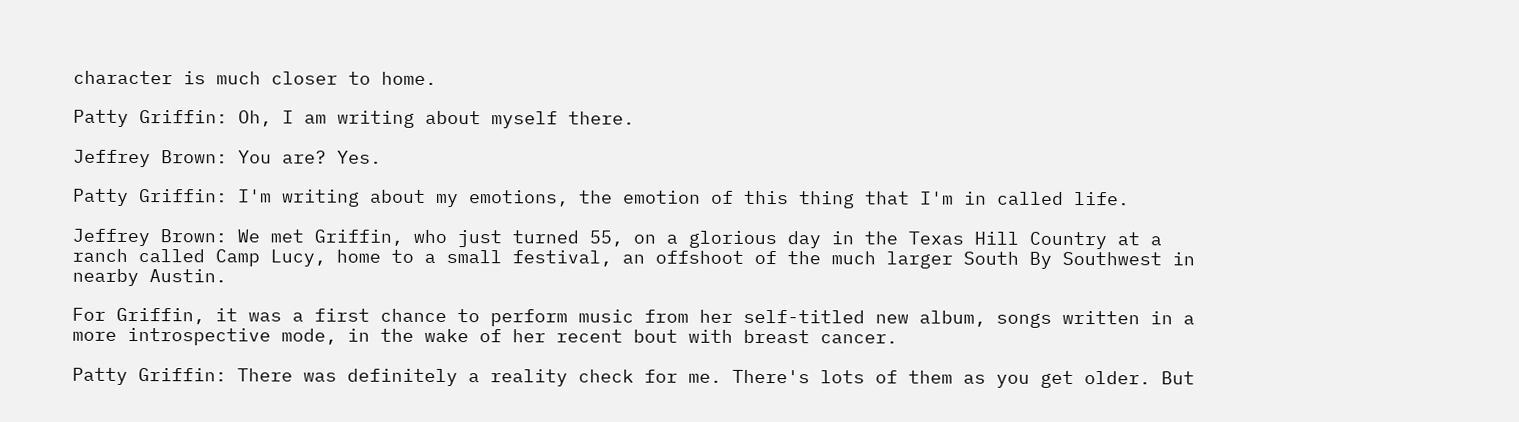character is much closer to home.

Patty Griffin: Oh, I am writing about myself there.

Jeffrey Brown: You are? Yes.

Patty Griffin: I'm writing about my emotions, the emotion of this thing that I'm in called life.

Jeffrey Brown: We met Griffin, who just turned 55, on a glorious day in the Texas Hill Country at a ranch called Camp Lucy, home to a small festival, an offshoot of the much larger South By Southwest in nearby Austin.

For Griffin, it was a first chance to perform music from her self-titled new album, songs written in a more introspective mode, in the wake of her recent bout with breast cancer.

Patty Griffin: There was definitely a reality check for me. There's lots of them as you get older. But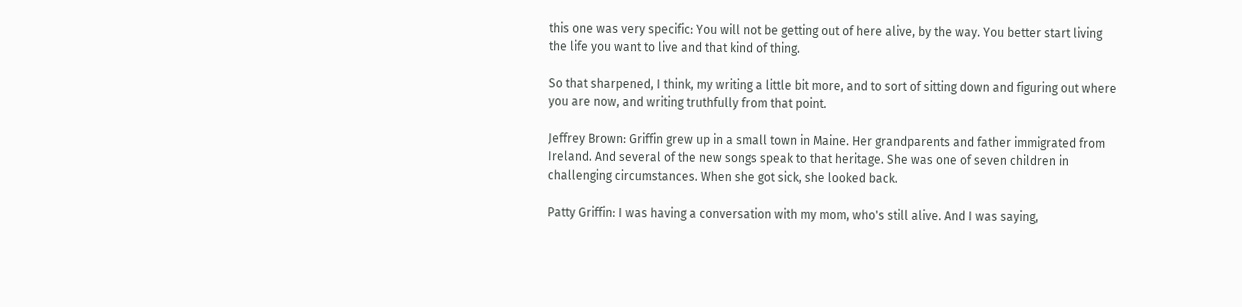this one was very specific: You will not be getting out of here alive, by the way. You better start living the life you want to live and that kind of thing.

So that sharpened, I think, my writing a little bit more, and to sort of sitting down and figuring out where you are now, and writing truthfully from that point.

Jeffrey Brown: Griffin grew up in a small town in Maine. Her grandparents and father immigrated from Ireland. And several of the new songs speak to that heritage. She was one of seven children in challenging circumstances. When she got sick, she looked back.

Patty Griffin: I was having a conversation with my mom, who's still alive. And I was saying,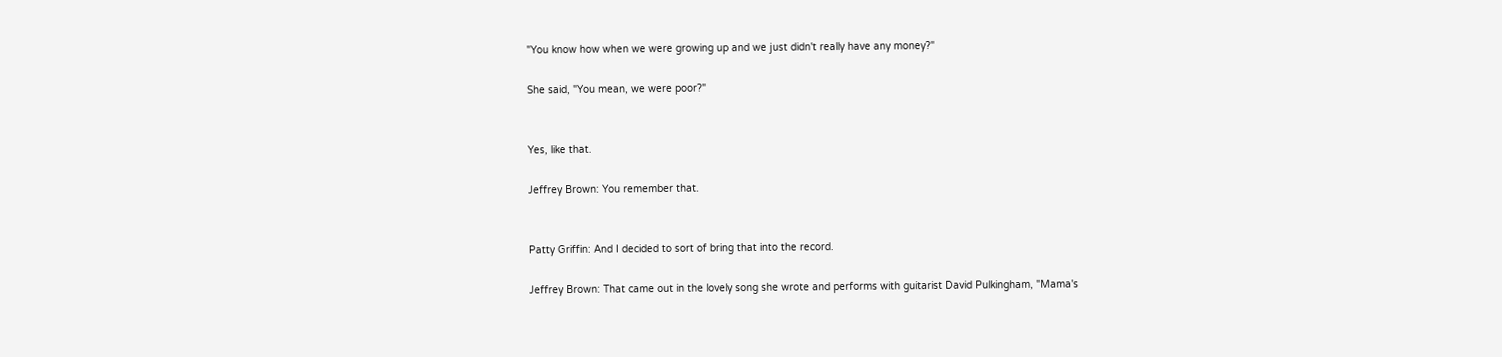"You know how when we were growing up and we just didn't really have any money?"

She said, "You mean, we were poor?"


Yes, like that.

Jeffrey Brown: You remember that.


Patty Griffin: And I decided to sort of bring that into the record.

Jeffrey Brown: That came out in the lovely song she wrote and performs with guitarist David Pulkingham, "Mama's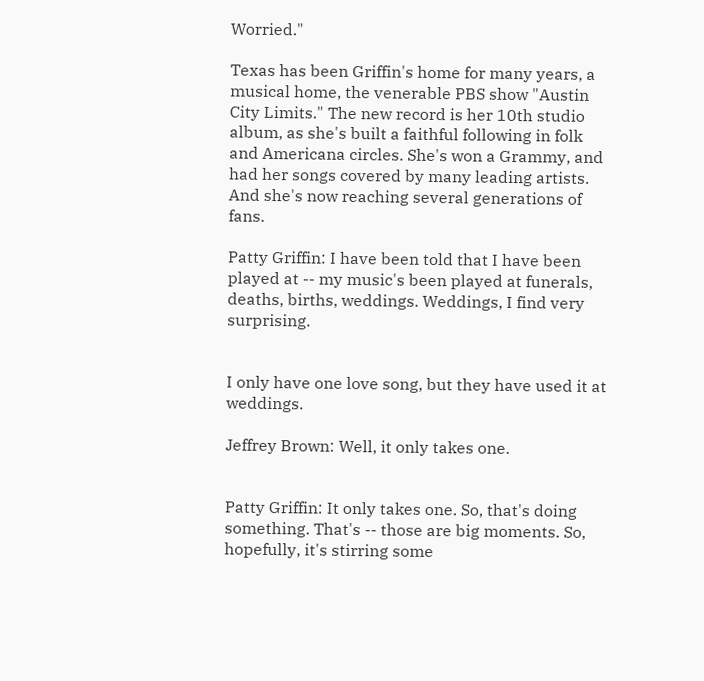Worried."

Texas has been Griffin's home for many years, a musical home, the venerable PBS show "Austin City Limits." The new record is her 10th studio album, as she's built a faithful following in folk and Americana circles. She's won a Grammy, and had her songs covered by many leading artists. And she's now reaching several generations of fans.

Patty Griffin: I have been told that I have been played at -- my music's been played at funerals, deaths, births, weddings. Weddings, I find very surprising.


I only have one love song, but they have used it at weddings.

Jeffrey Brown: Well, it only takes one.


Patty Griffin: It only takes one. So, that's doing something. That's -- those are big moments. So, hopefully, it's stirring some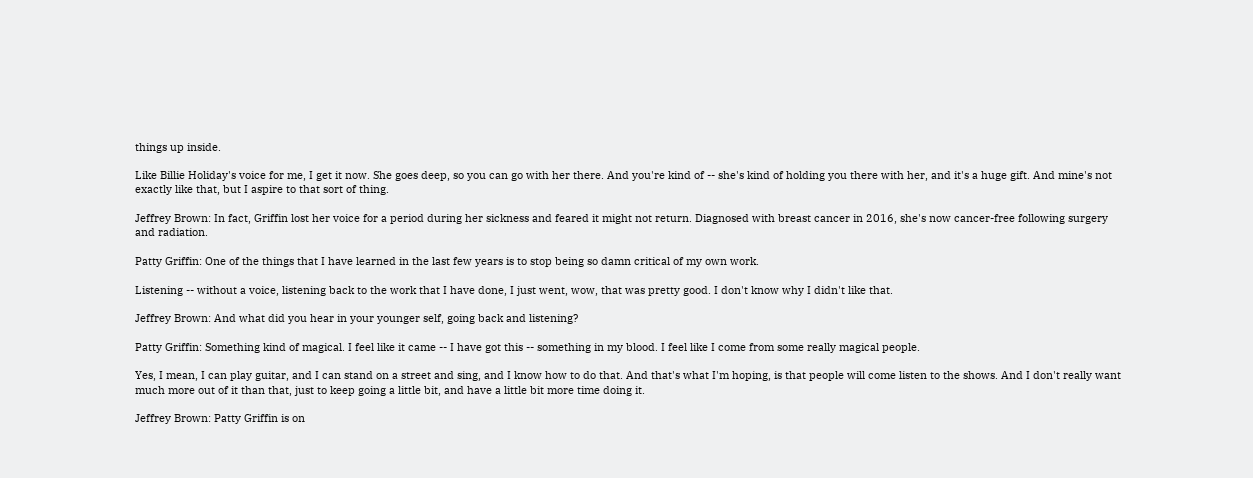things up inside.

Like Billie Holiday's voice for me, I get it now. She goes deep, so you can go with her there. And you're kind of -- she's kind of holding you there with her, and it's a huge gift. And mine's not exactly like that, but I aspire to that sort of thing.

Jeffrey Brown: In fact, Griffin lost her voice for a period during her sickness and feared it might not return. Diagnosed with breast cancer in 2016, she's now cancer-free following surgery and radiation.

Patty Griffin: One of the things that I have learned in the last few years is to stop being so damn critical of my own work.

Listening -- without a voice, listening back to the work that I have done, I just went, wow, that was pretty good. I don't know why I didn't like that.

Jeffrey Brown: And what did you hear in your younger self, going back and listening?

Patty Griffin: Something kind of magical. I feel like it came -- I have got this -- something in my blood. I feel like I come from some really magical people.

Yes, I mean, I can play guitar, and I can stand on a street and sing, and I know how to do that. And that's what I'm hoping, is that people will come listen to the shows. And I don't really want much more out of it than that, just to keep going a little bit, and have a little bit more time doing it.

Jeffrey Brown: Patty Griffin is on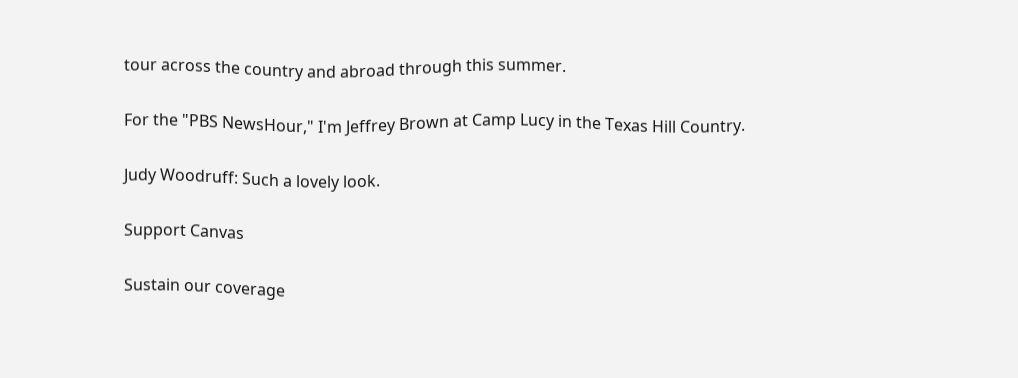tour across the country and abroad through this summer.

For the "PBS NewsHour," I'm Jeffrey Brown at Camp Lucy in the Texas Hill Country.

Judy Woodruff: Such a lovely look.

Support Canvas

Sustain our coverage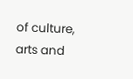of culture, arts and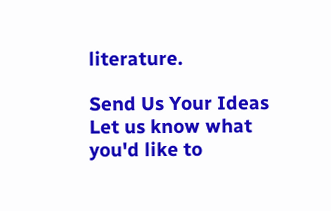literature.

Send Us Your Ideas
Let us know what you'd like to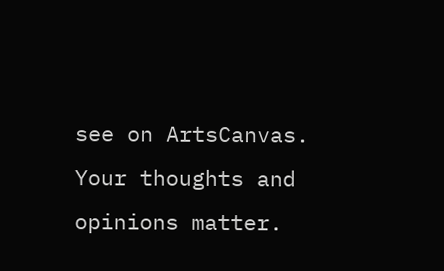see on ArtsCanvas. Your thoughts and opinions matter.